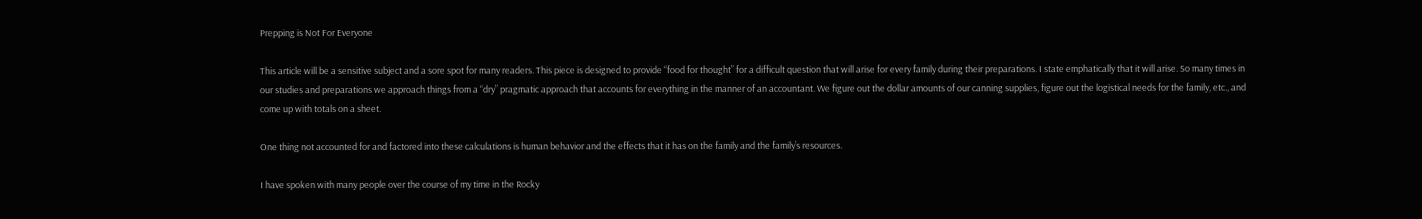Prepping is Not For Everyone

This article will be a sensitive subject and a sore spot for many readers. This piece is designed to provide “food for thought” for a difficult question that will arise for every family during their preparations. I state emphatically that it will arise. So many times in our studies and preparations we approach things from a “dry” pragmatic approach that accounts for everything in the manner of an accountant. We figure out the dollar amounts of our canning supplies, figure out the logistical needs for the family, etc., and come up with totals on a sheet.

One thing not accounted for and factored into these calculations is human behavior and the effects that it has on the family and the family’s resources.

I have spoken with many people over the course of my time in the Rocky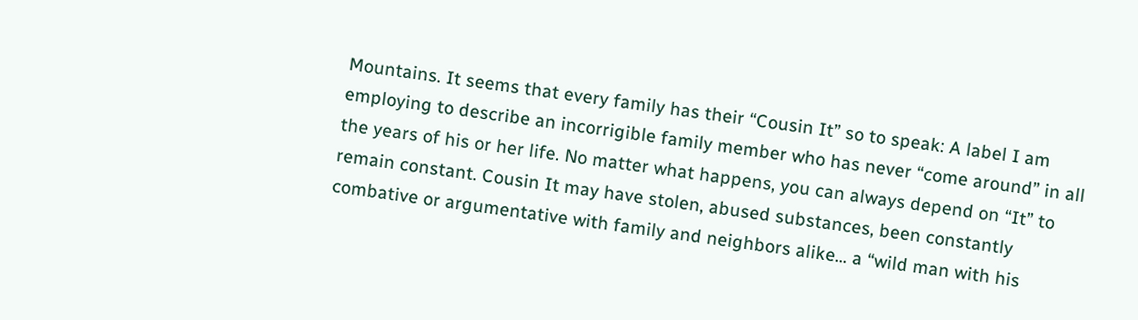Mountains. It seems that every family has their “Cousin It” so to speak: A label I am employing to describe an incorrigible family member who has never “come around” in all the years of his or her life. No matter what happens, you can always depend on “It” to remain constant. Cousin It may have stolen, abused substances, been constantly combative or argumentative with family and neighbors alike… a “wild man with his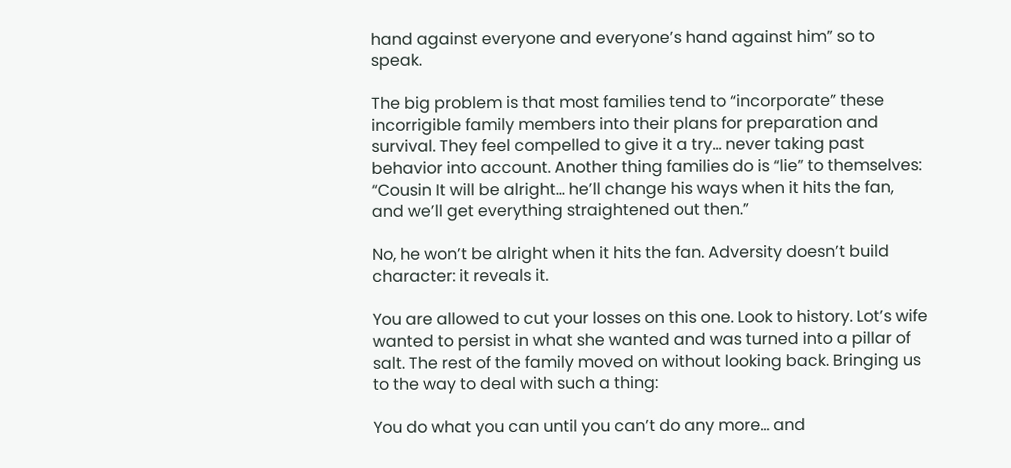hand against everyone and everyone’s hand against him” so to speak.

The big problem is that most families tend to “incorporate” these incorrigible family members into their plans for preparation and survival. They feel compelled to give it a try… never taking past behavior into account. Another thing families do is “lie” to themselves: “Cousin It will be alright… he’ll change his ways when it hits the fan, and we’ll get everything straightened out then.”

No, he won’t be alright when it hits the fan. Adversity doesn’t build character: it reveals it.

You are allowed to cut your losses on this one. Look to history. Lot’s wife wanted to persist in what she wanted and was turned into a pillar of salt. The rest of the family moved on without looking back. Bringing us to the way to deal with such a thing:

You do what you can until you can’t do any more… and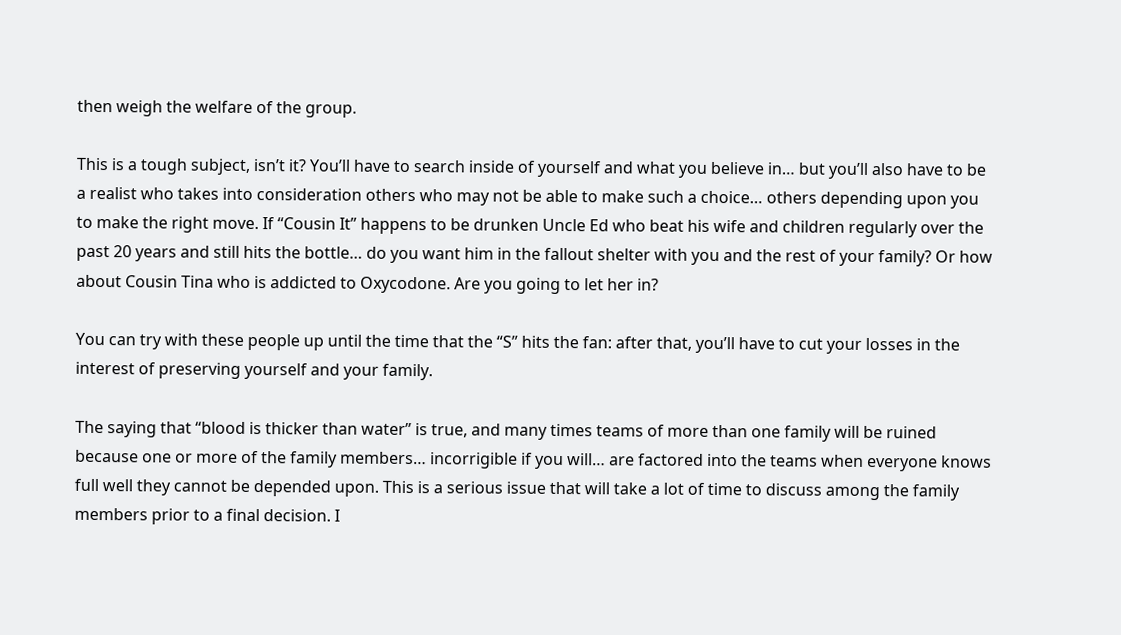then weigh the welfare of the group.

This is a tough subject, isn’t it? You’ll have to search inside of yourself and what you believe in… but you’ll also have to be a realist who takes into consideration others who may not be able to make such a choice… others depending upon you to make the right move. If “Cousin It” happens to be drunken Uncle Ed who beat his wife and children regularly over the past 20 years and still hits the bottle… do you want him in the fallout shelter with you and the rest of your family? Or how about Cousin Tina who is addicted to Oxycodone. Are you going to let her in?

You can try with these people up until the time that the “S” hits the fan: after that, you’ll have to cut your losses in the interest of preserving yourself and your family.

The saying that “blood is thicker than water” is true, and many times teams of more than one family will be ruined because one or more of the family members… incorrigible if you will… are factored into the teams when everyone knows full well they cannot be depended upon. This is a serious issue that will take a lot of time to discuss among the family members prior to a final decision. I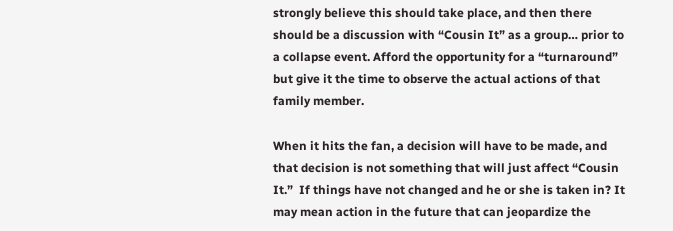strongly believe this should take place, and then there should be a discussion with “Cousin It” as a group… prior to a collapse event. Afford the opportunity for a “turnaround” but give it the time to observe the actual actions of that family member.

When it hits the fan, a decision will have to be made, and that decision is not something that will just affect “Cousin It.”  If things have not changed and he or she is taken in? It may mean action in the future that can jeopardize the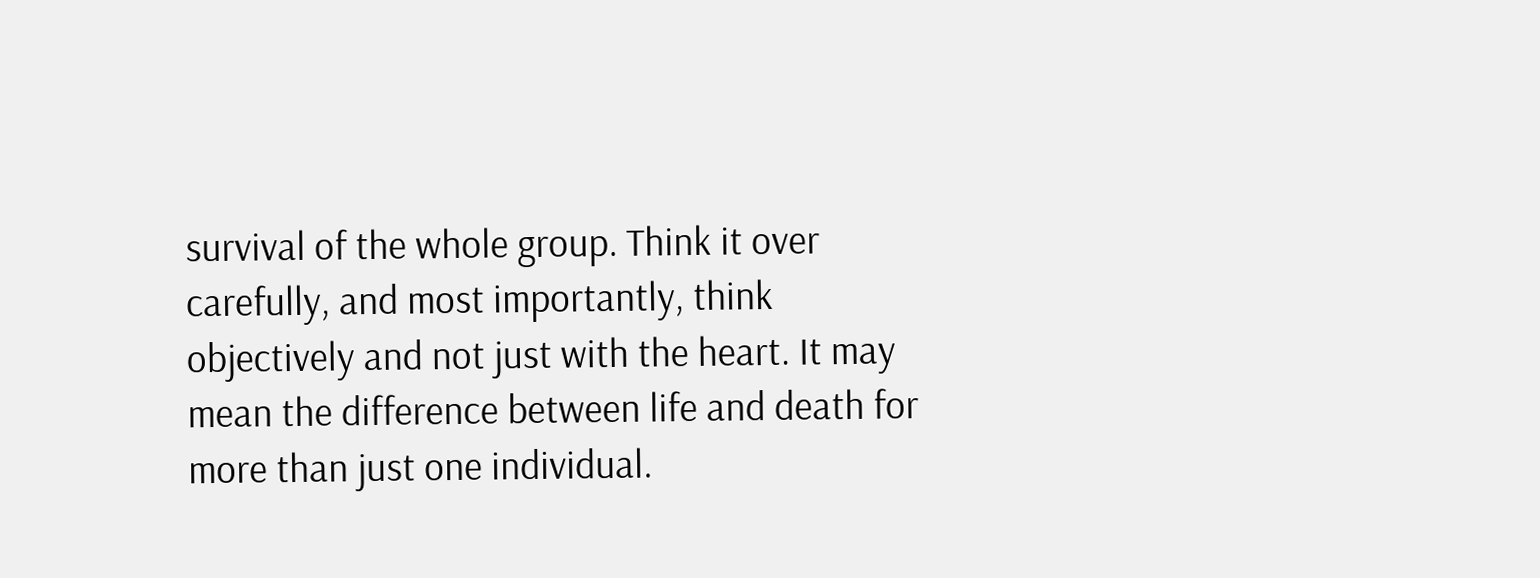survival of the whole group. Think it over carefully, and most importantly, think objectively and not just with the heart. It may mean the difference between life and death for more than just one individual.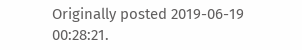Originally posted 2019-06-19 00:28:21.